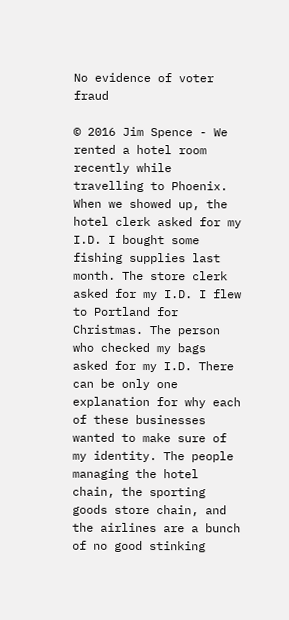No evidence of voter fraud

© 2016 Jim Spence - We rented a hotel room recently while travelling to Phoenix. When we showed up, the hotel clerk asked for my I.D. I bought some fishing supplies last month. The store clerk asked for my I.D. I flew to Portland for Christmas. The person who checked my bags asked for my I.D. There can be only one explanation for why each of these businesses wanted to make sure of my identity. The people managing the hotel chain, the sporting goods store chain, and the airlines are a bunch of no good stinking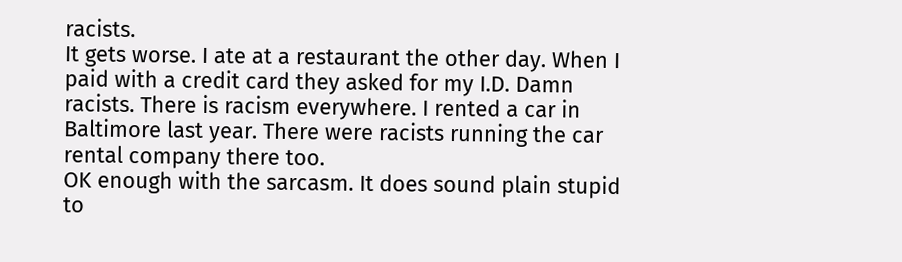racists.
It gets worse. I ate at a restaurant the other day. When I paid with a credit card they asked for my I.D. Damn racists. There is racism everywhere. I rented a car in Baltimore last year. There were racists running the car rental company there too.
OK enough with the sarcasm. It does sound plain stupid to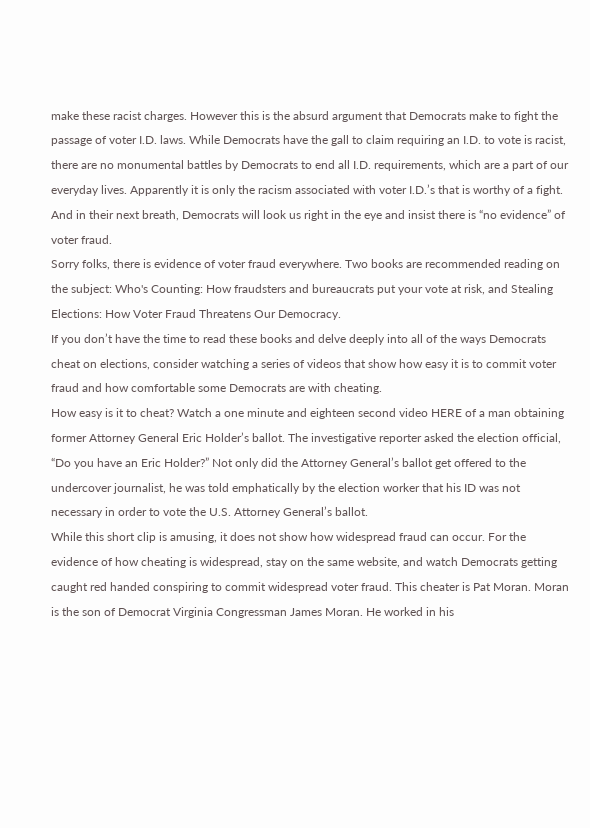make these racist charges. However this is the absurd argument that Democrats make to fight the passage of voter I.D. laws. While Democrats have the gall to claim requiring an I.D. to vote is racist, there are no monumental battles by Democrats to end all I.D. requirements, which are a part of our everyday lives. Apparently it is only the racism associated with voter I.D.’s that is worthy of a fight. And in their next breath, Democrats will look us right in the eye and insist there is “no evidence” of voter fraud.
Sorry folks, there is evidence of voter fraud everywhere. Two books are recommended reading on the subject: Who's Counting: How fraudsters and bureaucrats put your vote at risk, and Stealing Elections: How Voter Fraud Threatens Our Democracy.
If you don’t have the time to read these books and delve deeply into all of the ways Democrats cheat on elections, consider watching a series of videos that show how easy it is to commit voter fraud and how comfortable some Democrats are with cheating.
How easy is it to cheat? Watch a one minute and eighteen second video HERE of a man obtaining former Attorney General Eric Holder’s ballot. The investigative reporter asked the election official, “Do you have an Eric Holder?” Not only did the Attorney General’s ballot get offered to the undercover journalist, he was told emphatically by the election worker that his ID was not necessary in order to vote the U.S. Attorney General’s ballot.
While this short clip is amusing, it does not show how widespread fraud can occur. For the evidence of how cheating is widespread, stay on the same website, and watch Democrats getting caught red handed conspiring to commit widespread voter fraud. This cheater is Pat Moran. Moran is the son of Democrat Virginia Congressman James Moran. He worked in his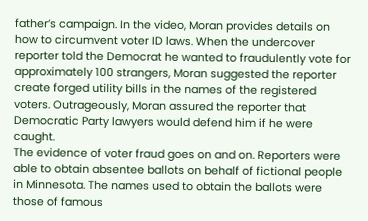father’s campaign. In the video, Moran provides details on how to circumvent voter ID laws. When the undercover reporter told the Democrat he wanted to fraudulently vote for approximately 100 strangers, Moran suggested the reporter create forged utility bills in the names of the registered voters. Outrageously, Moran assured the reporter that Democratic Party lawyers would defend him if he were caught.
The evidence of voter fraud goes on and on. Reporters were able to obtain absentee ballots on behalf of fictional people in Minnesota. The names used to obtain the ballots were those of famous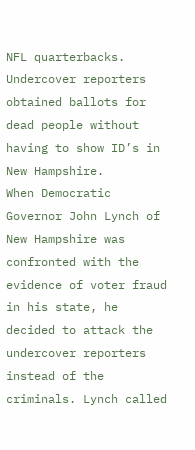NFL quarterbacks. Undercover reporters obtained ballots for dead people without having to show ID’s in New Hampshire.
When Democratic Governor John Lynch of New Hampshire was confronted with the evidence of voter fraud in his state, he decided to attack the undercover reporters instead of the criminals. Lynch called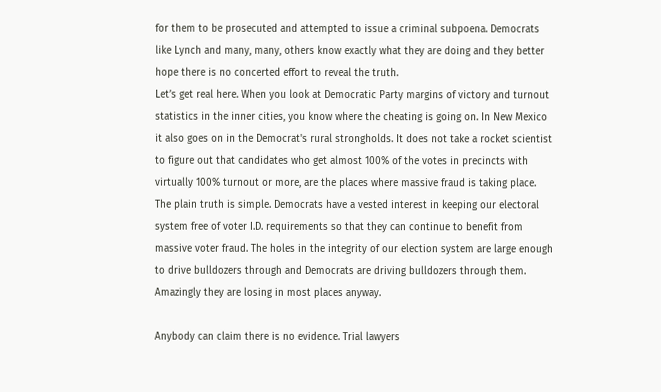for them to be prosecuted and attempted to issue a criminal subpoena. Democrats like Lynch and many, many, others know exactly what they are doing and they better hope there is no concerted effort to reveal the truth.
Let’s get real here. When you look at Democratic Party margins of victory and turnout statistics in the inner cities, you know where the cheating is going on. In New Mexico it also goes on in the Democrat's rural strongholds. It does not take a rocket scientist to figure out that candidates who get almost 100% of the votes in precincts with virtually 100% turnout or more, are the places where massive fraud is taking place.
The plain truth is simple. Democrats have a vested interest in keeping our electoral system free of voter I.D. requirements so that they can continue to benefit from massive voter fraud. The holes in the integrity of our election system are large enough to drive bulldozers through and Democrats are driving bulldozers through them. Amazingly they are losing in most places anyway.

Anybody can claim there is no evidence. Trial lawyers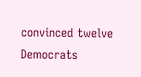convinced twelve Democrats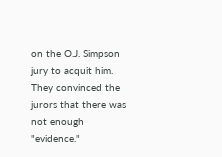on the O.J. Simpson jury to acquit him. They convinced the jurors that there was not enough "evidence."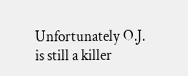Unfortunately O.J. is still a killer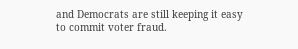and Democrats are still keeping it easy to commit voter fraud.